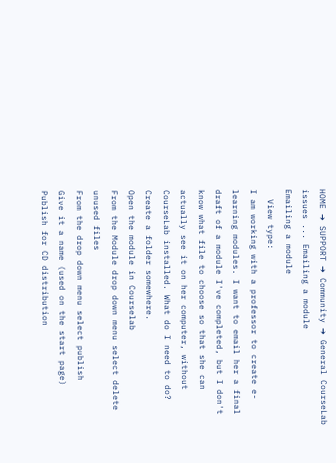HOME ➔ SUPPORT ➔ Community ➔ General CourseLab issues ... Emailing a module
Emailing a module
  View type:
I am working with a professor to create e-learning modules. I want to email her a final draft of a module I've completed, but I don't know what file to choose so that she can actually see it on her computer, without CourseLab installed. What do I need to do?
Create a folder somewhere.
Open the module in Courselab
From the Module drop down menu select delete unused files
From the drop down menu select publish
Give it a name (used on the start page)
Publish for CD distribution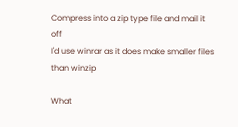Compress into a zip type file and mail it off
I'd use winrar as it does make smaller files than winzip

What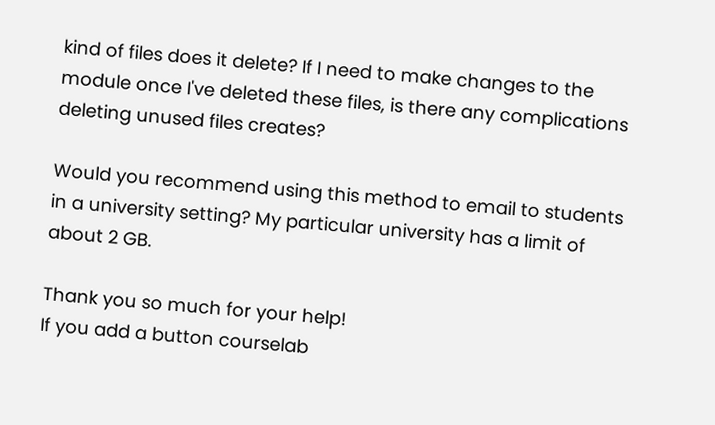kind of files does it delete? If I need to make changes to the module once I've deleted these files, is there any complications deleting unused files creates?

Would you recommend using this method to email to students in a university setting? My particular university has a limit of about 2 GB.

Thank you so much for your help!
If you add a button courselab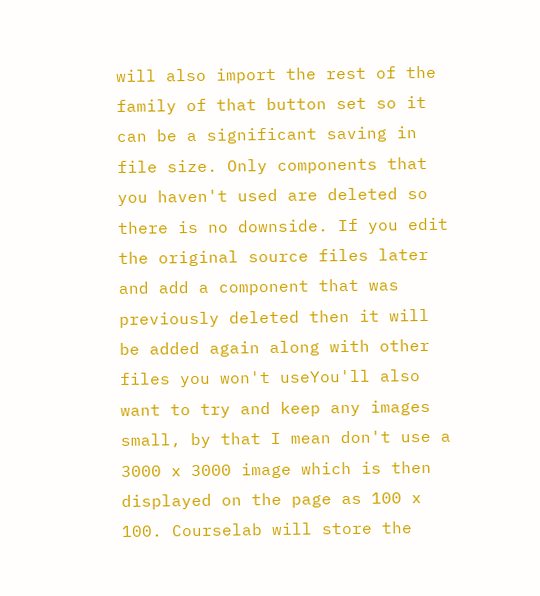will also import the rest of the family of that button set so it can be a significant saving in file size. Only components that you haven't used are deleted so there is no downside. If you edit the original source files later and add a component that was previously deleted then it will be added again along with other files you won't useYou'll also want to try and keep any images small, by that I mean don't use a 3000 x 3000 image which is then displayed on the page as 100 x 100. Courselab will store the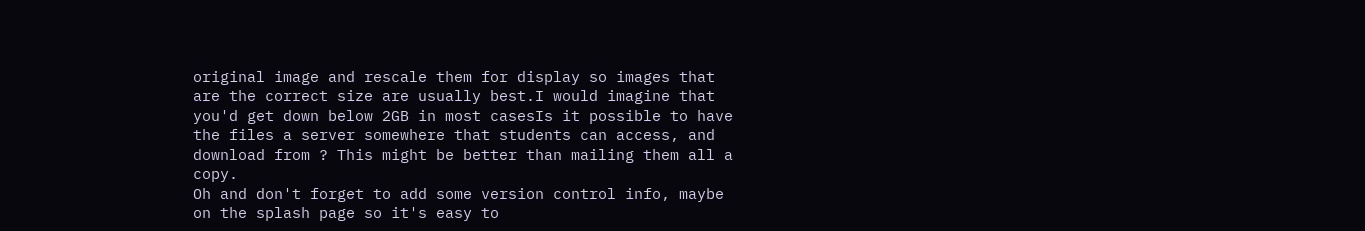original image and rescale them for display so images that are the correct size are usually best.I would imagine that you'd get down below 2GB in most casesIs it possible to have the files a server somewhere that students can access, and download from ? This might be better than mailing them all a copy.
Oh and don't forget to add some version control info, maybe on the splash page so it's easy to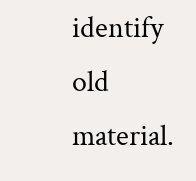identify old material.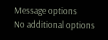Message options
No additional options